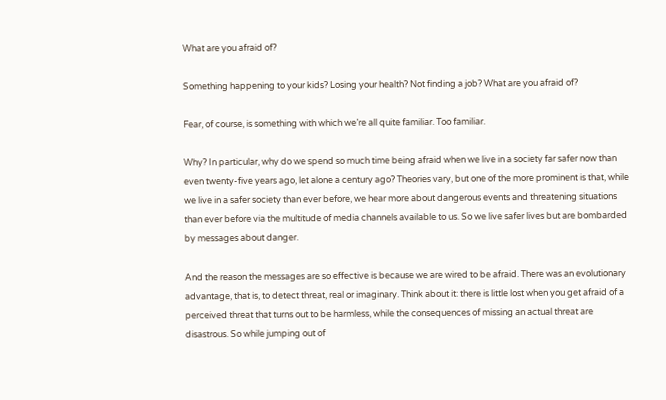What are you afraid of?

Something happening to your kids? Losing your health? Not finding a job? What are you afraid of?

Fear, of course, is something with which we’re all quite familiar. Too familiar.

Why? In particular, why do we spend so much time being afraid when we live in a society far safer now than even twenty-five years ago, let alone a century ago? Theories vary, but one of the more prominent is that, while we live in a safer society than ever before, we hear more about dangerous events and threatening situations than ever before via the multitude of media channels available to us. So we live safer lives but are bombarded by messages about danger.

And the reason the messages are so effective is because we are wired to be afraid. There was an evolutionary advantage, that is, to detect threat, real or imaginary. Think about it: there is little lost when you get afraid of a perceived threat that turns out to be harmless, while the consequences of missing an actual threat are disastrous. So while jumping out of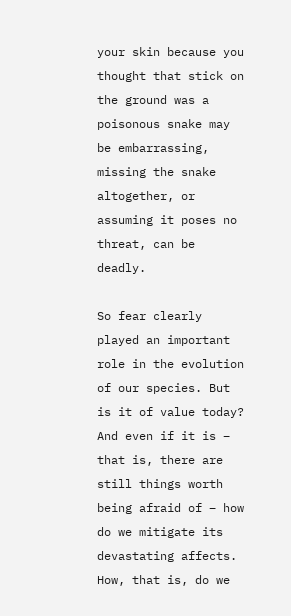your skin because you thought that stick on the ground was a poisonous snake may be embarrassing, missing the snake altogether, or assuming it poses no threat, can be deadly.

So fear clearly played an important role in the evolution of our species. But is it of value today? And even if it is – that is, there are still things worth being afraid of – how do we mitigate its devastating affects. How, that is, do we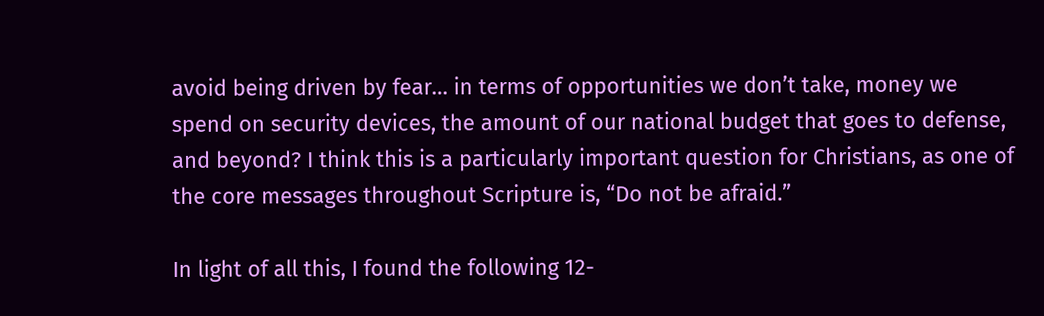avoid being driven by fear… in terms of opportunities we don’t take, money we spend on security devices, the amount of our national budget that goes to defense, and beyond? I think this is a particularly important question for Christians, as one of the core messages throughout Scripture is, “Do not be afraid.”

In light of all this, I found the following 12-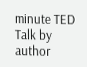minute TED Talk by author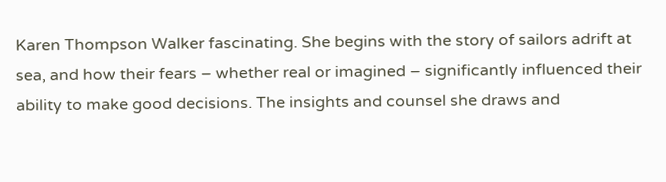Karen Thompson Walker fascinating. She begins with the story of sailors adrift at sea, and how their fears – whether real or imagined – significantly influenced their ability to make good decisions. The insights and counsel she draws and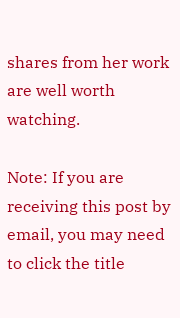shares from her work are well worth watching.

Note: If you are receiving this post by email, you may need to click the title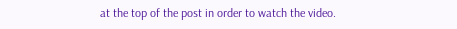at the top of the post in order to watch the video.